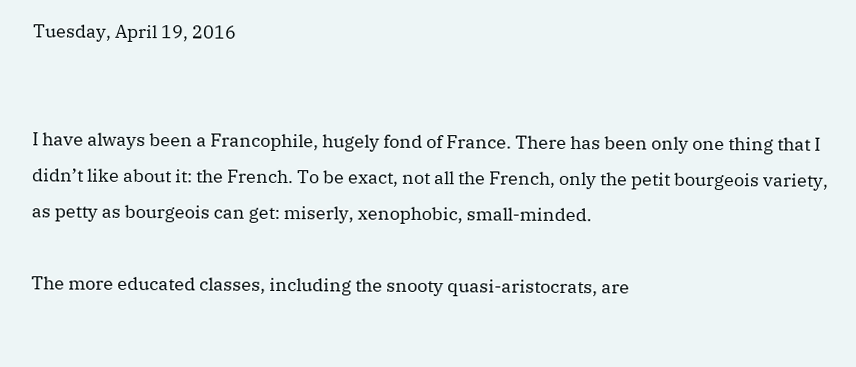Tuesday, April 19, 2016


I have always been a Francophile, hugely fond of France. There has been only one thing that I didn’t like about it: the French. To be exact, not all the French, only the petit bourgeois variety, as petty as bourgeois can get: miserly, xenophobic, small-minded.

The more educated classes, including the snooty quasi-aristocrats, are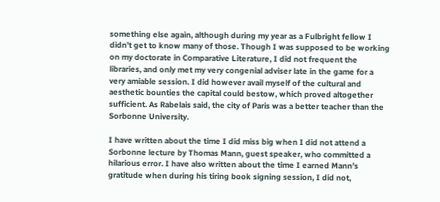something else again, although during my year as a Fulbright fellow I didn’t get to know many of those. Though I was supposed to be working on my doctorate in Comparative Literature, I did not frequent the libraries, and only met my very congenial adviser late in the game for a very amiable session. I did however avail myself of the cultural and aesthetic bounties the capital could bestow, which proved altogether sufficient. As Rabelais said, the city of Paris was a better teacher than the Sorbonne University.

I have written about the time I did miss big when I did not attend a Sorbonne lecture by Thomas Mann, guest speaker, who committed a hilarious error. I have also written about the time I earned Mann’s gratitude when during his tiring book signing session, I did not,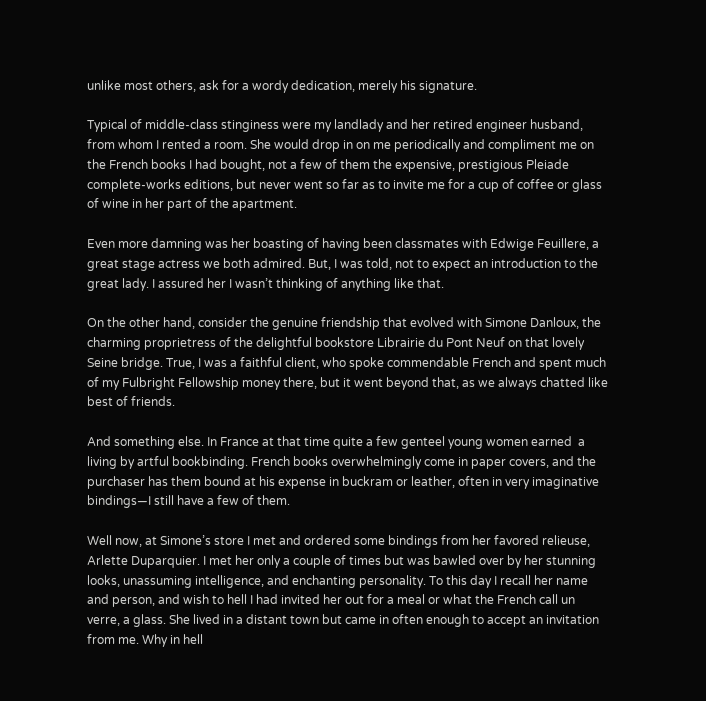unlike most others, ask for a wordy dedication, merely his signature.

Typical of middle-class stinginess were my landlady and her retired engineer husband, from whom I rented a room. She would drop in on me periodically and compliment me on the French books I had bought, not a few of them the expensive, prestigious Pleiade complete-works editions, but never went so far as to invite me for a cup of coffee or glass of wine in her part of the apartment.

Even more damning was her boasting of having been classmates with Edwige Feuillere, a great stage actress we both admired. But, I was told, not to expect an introduction to the great lady. I assured her I wasn’t thinking of anything like that.

On the other hand, consider the genuine friendship that evolved with Simone Danloux, the charming proprietress of the delightful bookstore Librairie du Pont Neuf on that lovely Seine bridge. True, I was a faithful client, who spoke commendable French and spent much of my Fulbright Fellowship money there, but it went beyond that, as we always chatted like best of friends.

And something else. In France at that time quite a few genteel young women earned  a living by artful bookbinding. French books overwhelmingly come in paper covers, and the purchaser has them bound at his expense in buckram or leather, often in very imaginative bindings—I still have a few of them.

Well now, at Simone’s store I met and ordered some bindings from her favored relieuse, Arlette Duparquier. I met her only a couple of times but was bawled over by her stunning looks, unassuming intelligence, and enchanting personality. To this day I recall her name and person, and wish to hell I had invited her out for a meal or what the French call un verre, a glass. She lived in a distant town but came in often enough to accept an invitation from me. Why in hell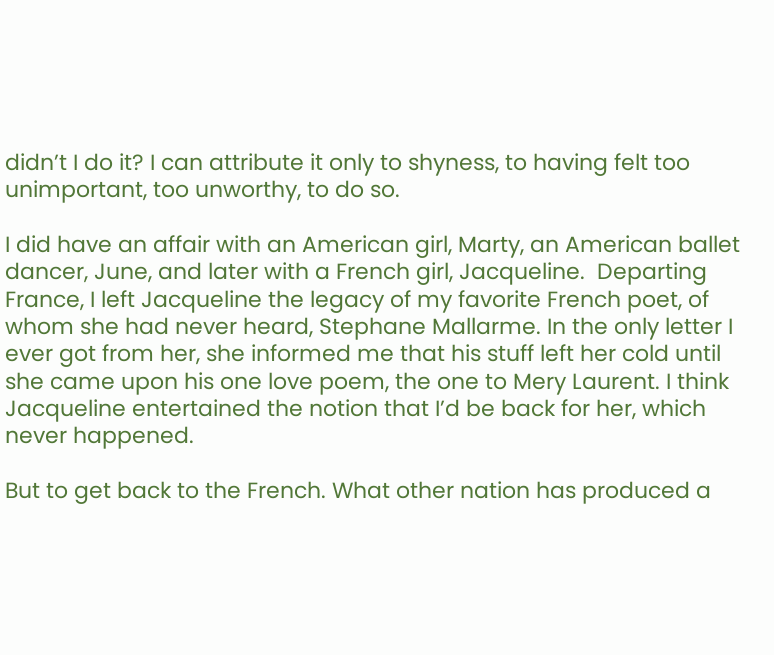didn’t I do it? I can attribute it only to shyness, to having felt too unimportant, too unworthy, to do so.

I did have an affair with an American girl, Marty, an American ballet dancer, June, and later with a French girl, Jacqueline.  Departing France, I left Jacqueline the legacy of my favorite French poet, of whom she had never heard, Stephane Mallarme. In the only letter I ever got from her, she informed me that his stuff left her cold until she came upon his one love poem, the one to Mery Laurent. I think Jacqueline entertained the notion that I’d be back for her, which never happened.

But to get back to the French. What other nation has produced a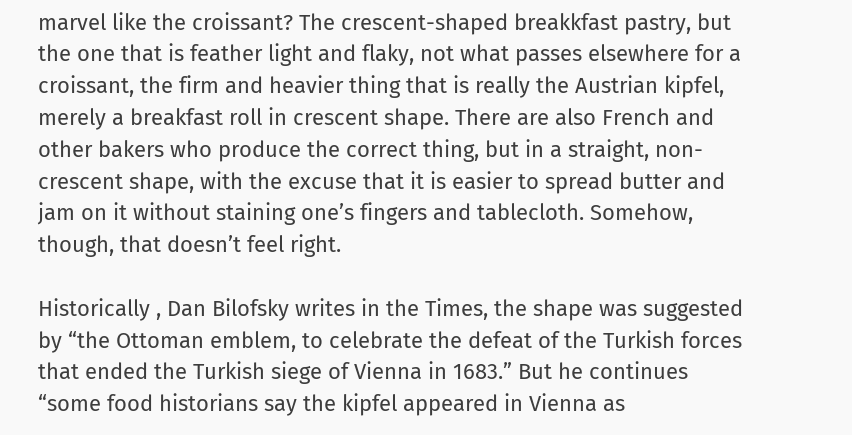marvel like the croissant? The crescent-shaped breakkfast pastry, but the one that is feather light and flaky, not what passes elsewhere for a croissant, the firm and heavier thing that is really the Austrian kipfel, merely a breakfast roll in crescent shape. There are also French and other bakers who produce the correct thing, but in a straight, non-crescent shape, with the excuse that it is easier to spread butter and jam on it without staining one’s fingers and tablecloth. Somehow, though, that doesn’t feel right.

Historically , Dan Bilofsky writes in the Times, the shape was suggested by “the Ottoman emblem, to celebrate the defeat of the Turkish forces that ended the Turkish siege of Vienna in 1683.” But he continues “some food historians say the kipfel appeared in Vienna as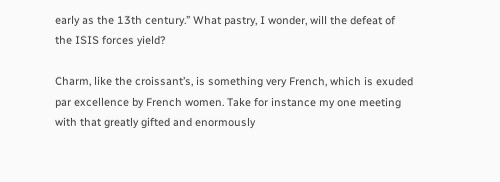early as the 13th century.” What pastry, I wonder, will the defeat of the ISIS forces yield?

Charm, like the croissant’s, is something very French, which is exuded par excellence by French women. Take for instance my one meeting with that greatly gifted and enormously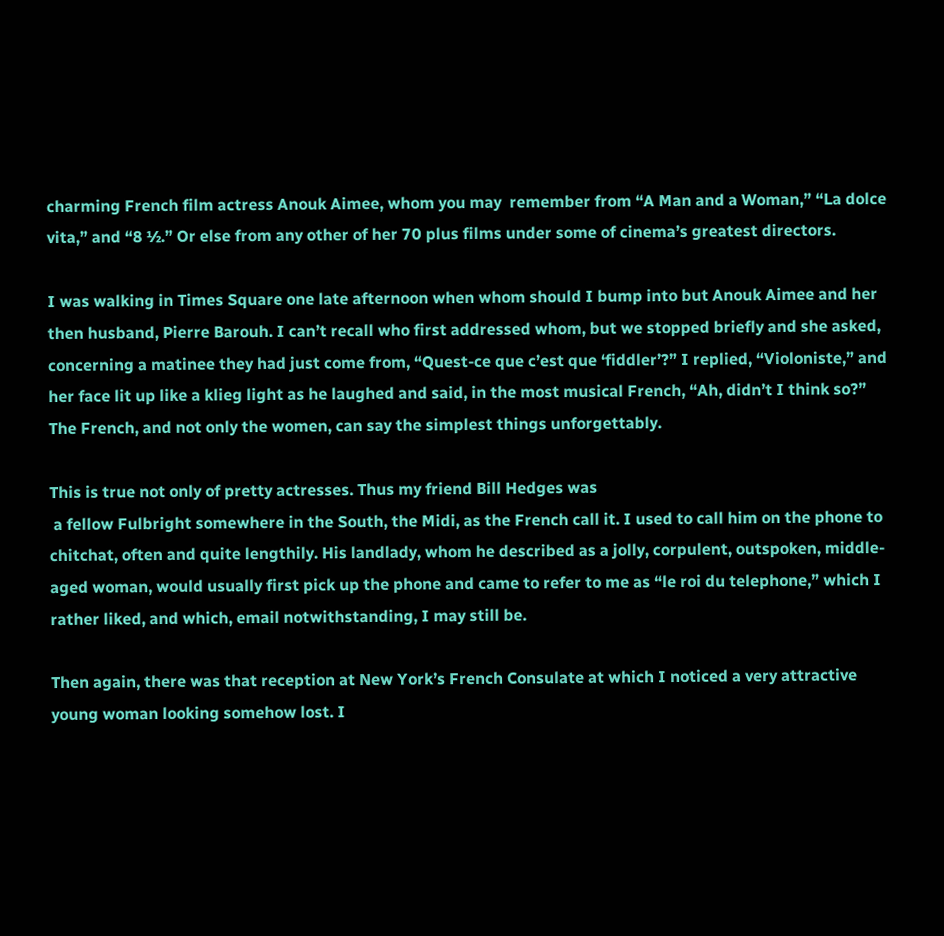charming French film actress Anouk Aimee, whom you may  remember from “A Man and a Woman,” “La dolce vita,” and “8 ½.” Or else from any other of her 70 plus films under some of cinema’s greatest directors.

I was walking in Times Square one late afternoon when whom should I bump into but Anouk Aimee and her then husband, Pierre Barouh. I can’t recall who first addressed whom, but we stopped briefly and she asked, concerning a matinee they had just come from, “Quest-ce que c’est que ‘fiddler’?” I replied, “Violoniste,” and her face lit up like a klieg light as he laughed and said, in the most musical French, “Ah, didn’t I think so?”  The French, and not only the women, can say the simplest things unforgettably.

This is true not only of pretty actresses. Thus my friend Bill Hedges was
 a fellow Fulbright somewhere in the South, the Midi, as the French call it. I used to call him on the phone to chitchat, often and quite lengthily. His landlady, whom he described as a jolly, corpulent, outspoken, middle-aged woman, would usually first pick up the phone and came to refer to me as “le roi du telephone,” which I rather liked, and which, email notwithstanding, I may still be.

Then again, there was that reception at New York’s French Consulate at which I noticed a very attractive young woman looking somehow lost. I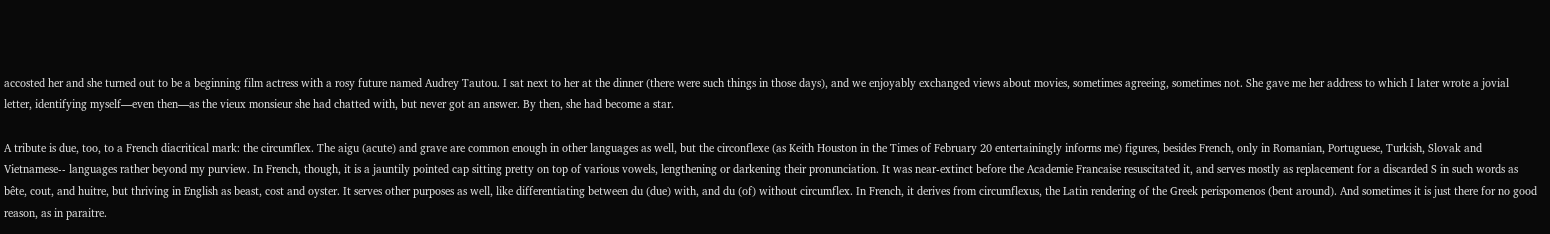accosted her and she turned out to be a beginning film actress with a rosy future named Audrey Tautou. I sat next to her at the dinner (there were such things in those days), and we enjoyably exchanged views about movies, sometimes agreeing, sometimes not. She gave me her address to which I later wrote a jovial letter, identifying myself—even then—as the vieux monsieur she had chatted with, but never got an answer. By then, she had become a star.

A tribute is due, too, to a French diacritical mark: the circumflex. The aigu (acute) and grave are common enough in other languages as well, but the circonflexe (as Keith Houston in the Times of February 20 entertainingly informs me) figures, besides French, only in Romanian, Portuguese, Turkish, Slovak and Vietnamese-- languages rather beyond my purview. In French, though, it is a jauntily pointed cap sitting pretty on top of various vowels, lengthening or darkening their pronunciation. It was near-extinct before the Academie Francaise resuscitated it, and serves mostly as replacement for a discarded S in such words as bête, cout, and huitre, but thriving in English as beast, cost and oyster. It serves other purposes as well, like differentiating between du (due) with, and du (of) without circumflex. In French, it derives from circumflexus, the Latin rendering of the Greek perispomenos (bent around). And sometimes it is just there for no good reason, as in paraitre.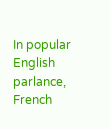In popular English parlance, French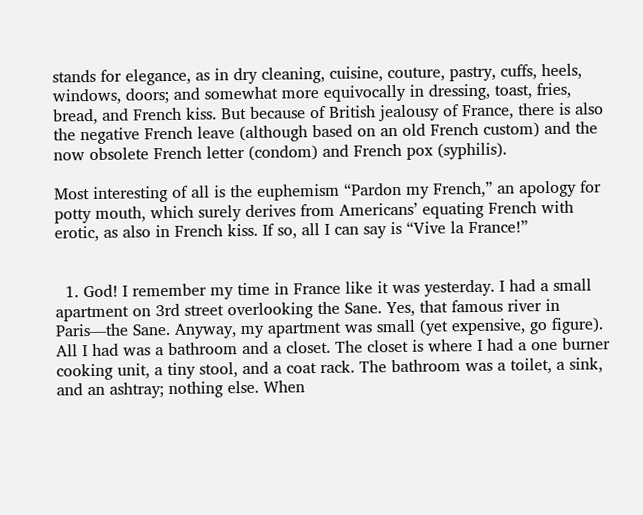stands for elegance, as in dry cleaning, cuisine, couture, pastry, cuffs, heels, windows, doors; and somewhat more equivocally in dressing, toast, fries, bread, and French kiss. But because of British jealousy of France, there is also the negative French leave (although based on an old French custom) and the now obsolete French letter (condom) and French pox (syphilis).

Most interesting of all is the euphemism “Pardon my French,” an apology for potty mouth, which surely derives from Americans’ equating French with erotic, as also in French kiss. If so, all I can say is “Vive la France!”


  1. God! I remember my time in France like it was yesterday. I had a small apartment on 3rd street overlooking the Sane. Yes, that famous river in Paris—the Sane. Anyway, my apartment was small (yet expensive, go figure). All I had was a bathroom and a closet. The closet is where I had a one burner cooking unit, a tiny stool, and a coat rack. The bathroom was a toilet, a sink, and an ashtray; nothing else. When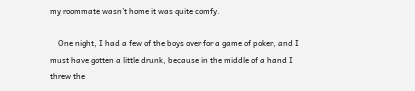my roommate wasn’t home it was quite comfy.

    One night, I had a few of the boys over for a game of poker, and I must have gotten a little drunk, because in the middle of a hand I threw the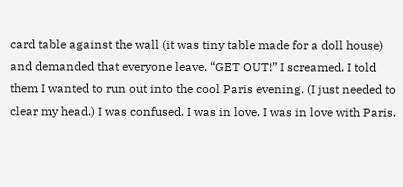card table against the wall (it was tiny table made for a doll house) and demanded that everyone leave. “GET OUT!” I screamed. I told them I wanted to run out into the cool Paris evening. (I just needed to clear my head.) I was confused. I was in love. I was in love with Paris.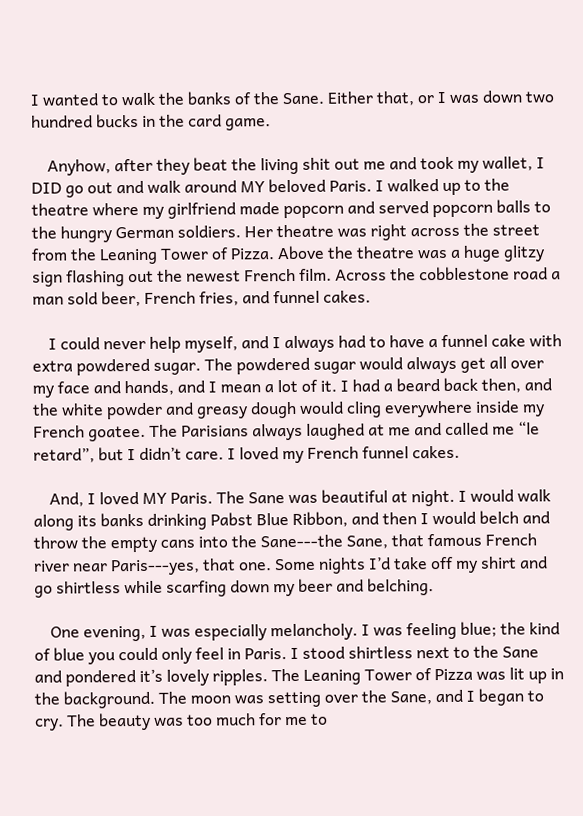I wanted to walk the banks of the Sane. Either that, or I was down two hundred bucks in the card game.

    Anyhow, after they beat the living shit out me and took my wallet, I DID go out and walk around MY beloved Paris. I walked up to the theatre where my girlfriend made popcorn and served popcorn balls to the hungry German soldiers. Her theatre was right across the street from the Leaning Tower of Pizza. Above the theatre was a huge glitzy sign flashing out the newest French film. Across the cobblestone road a man sold beer, French fries, and funnel cakes.

    I could never help myself, and I always had to have a funnel cake with extra powdered sugar. The powdered sugar would always get all over my face and hands, and I mean a lot of it. I had a beard back then, and the white powder and greasy dough would cling everywhere inside my French goatee. The Parisians always laughed at me and called me “le retard”, but I didn’t care. I loved my French funnel cakes.

    And, I loved MY Paris. The Sane was beautiful at night. I would walk along its banks drinking Pabst Blue Ribbon, and then I would belch and throw the empty cans into the Sane---the Sane, that famous French river near Paris---yes, that one. Some nights I’d take off my shirt and go shirtless while scarfing down my beer and belching.

    One evening, I was especially melancholy. I was feeling blue; the kind of blue you could only feel in Paris. I stood shirtless next to the Sane and pondered it’s lovely ripples. The Leaning Tower of Pizza was lit up in the background. The moon was setting over the Sane, and I began to cry. The beauty was too much for me to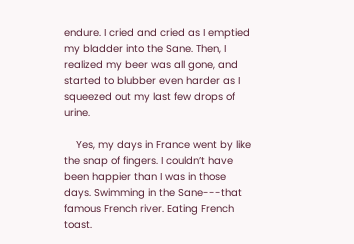endure. I cried and cried as I emptied my bladder into the Sane. Then, I realized my beer was all gone, and started to blubber even harder as I squeezed out my last few drops of urine.

    Yes, my days in France went by like the snap of fingers. I couldn’t have been happier than I was in those days. Swimming in the Sane---that famous French river. Eating French toast.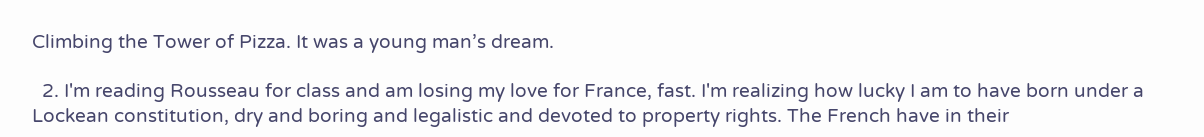Climbing the Tower of Pizza. It was a young man’s dream.

  2. I'm reading Rousseau for class and am losing my love for France, fast. I'm realizing how lucky I am to have born under a Lockean constitution, dry and boring and legalistic and devoted to property rights. The French have in their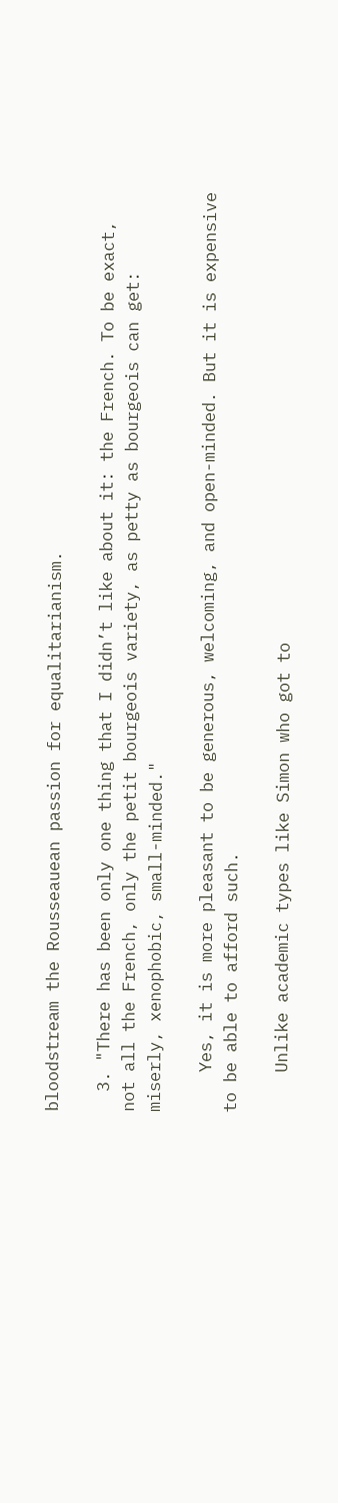bloodstream the Rousseauean passion for equalitarianism.

  3. "There has been only one thing that I didn’t like about it: the French. To be exact, not all the French, only the petit bourgeois variety, as petty as bourgeois can get: miserly, xenophobic, small-minded."

    Yes, it is more pleasant to be generous, welcoming, and open-minded. But it is expensive to be able to afford such.

    Unlike academic types like Simon who got to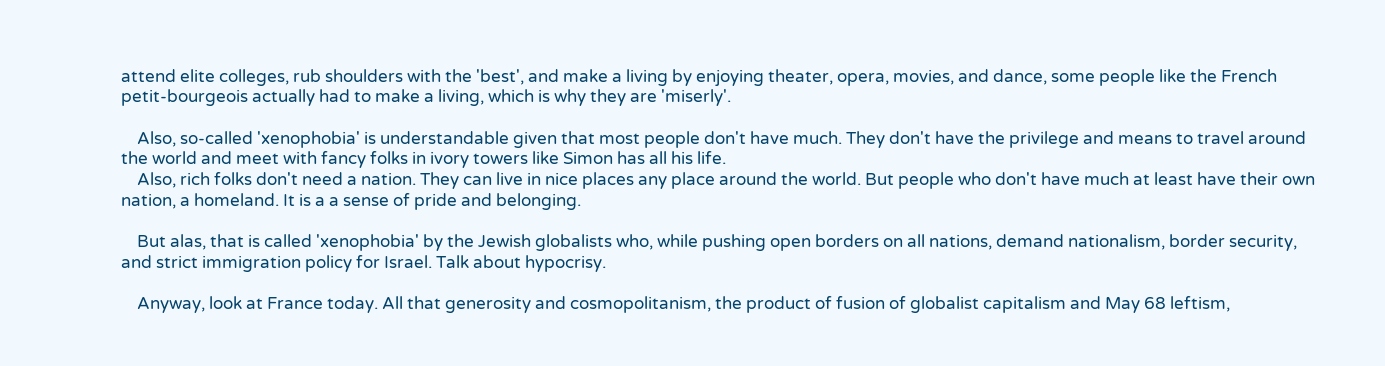attend elite colleges, rub shoulders with the 'best', and make a living by enjoying theater, opera, movies, and dance, some people like the French petit-bourgeois actually had to make a living, which is why they are 'miserly'.

    Also, so-called 'xenophobia' is understandable given that most people don't have much. They don't have the privilege and means to travel around the world and meet with fancy folks in ivory towers like Simon has all his life.
    Also, rich folks don't need a nation. They can live in nice places any place around the world. But people who don't have much at least have their own nation, a homeland. It is a a sense of pride and belonging.

    But alas, that is called 'xenophobia' by the Jewish globalists who, while pushing open borders on all nations, demand nationalism, border security, and strict immigration policy for Israel. Talk about hypocrisy.

    Anyway, look at France today. All that generosity and cosmopolitanism, the product of fusion of globalist capitalism and May 68 leftism,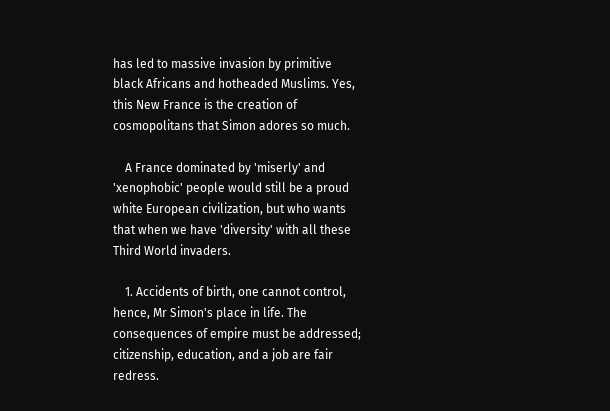has led to massive invasion by primitive black Africans and hotheaded Muslims. Yes, this New France is the creation of cosmopolitans that Simon adores so much.

    A France dominated by 'miserly' and 'xenophobic' people would still be a proud white European civilization, but who wants that when we have 'diversity' with all these Third World invaders.

    1. Accidents of birth, one cannot control, hence, Mr Simon's place in life. The consequences of empire must be addressed; citizenship, education, and a job are fair redress.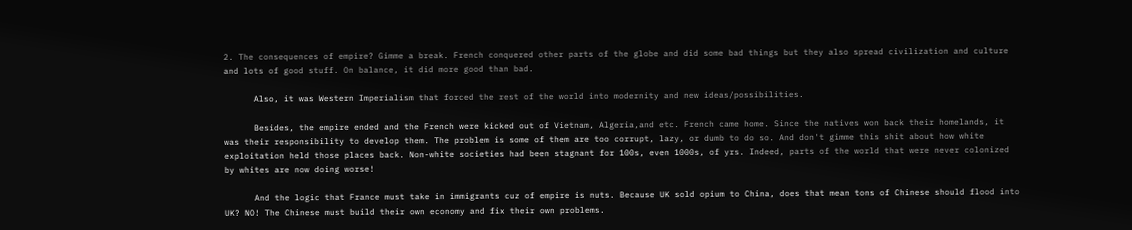2. The consequences of empire? Gimme a break. French conquered other parts of the globe and did some bad things but they also spread civilization and culture and lots of good stuff. On balance, it did more good than bad.

      Also, it was Western Imperialism that forced the rest of the world into modernity and new ideas/possibilities.

      Besides, the empire ended and the French were kicked out of Vietnam, Algeria,and etc. French came home. Since the natives won back their homelands, it was their responsibility to develop them. The problem is some of them are too corrupt, lazy, or dumb to do so. And don't gimme this shit about how white exploitation held those places back. Non-white societies had been stagnant for 100s, even 1000s, of yrs. Indeed, parts of the world that were never colonized by whites are now doing worse!

      And the logic that France must take in immigrants cuz of empire is nuts. Because UK sold opium to China, does that mean tons of Chinese should flood into UK? NO! The Chinese must build their own economy and fix their own problems.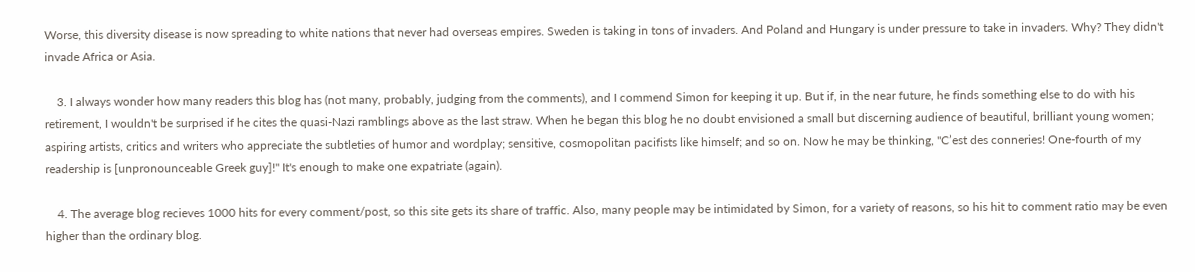Worse, this diversity disease is now spreading to white nations that never had overseas empires. Sweden is taking in tons of invaders. And Poland and Hungary is under pressure to take in invaders. Why? They didn't invade Africa or Asia.

    3. I always wonder how many readers this blog has (not many, probably, judging from the comments), and I commend Simon for keeping it up. But if, in the near future, he finds something else to do with his retirement, I wouldn't be surprised if he cites the quasi-Nazi ramblings above as the last straw. When he began this blog he no doubt envisioned a small but discerning audience of beautiful, brilliant young women; aspiring artists, critics and writers who appreciate the subtleties of humor and wordplay; sensitive, cosmopolitan pacifists like himself; and so on. Now he may be thinking, "C’est des conneries! One-fourth of my readership is [unpronounceable Greek guy]!" It's enough to make one expatriate (again).

    4. The average blog recieves 1000 hits for every comment/post, so this site gets its share of traffic. Also, many people may be intimidated by Simon, for a variety of reasons, so his hit to comment ratio may be even higher than the ordinary blog.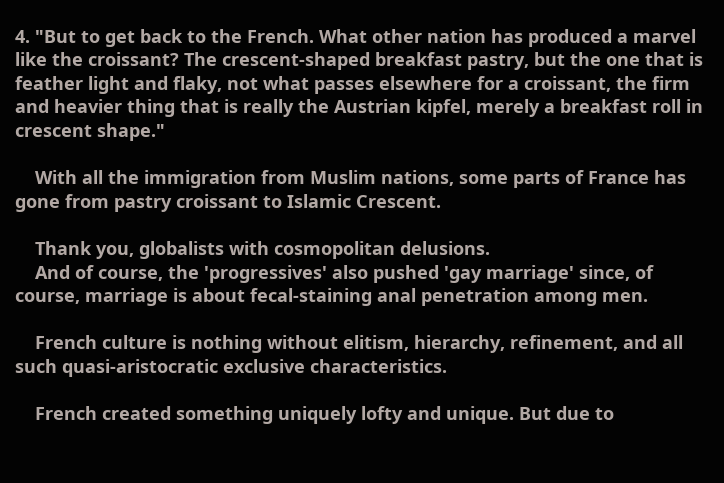4. "But to get back to the French. What other nation has produced a marvel like the croissant? The crescent-shaped breakfast pastry, but the one that is feather light and flaky, not what passes elsewhere for a croissant, the firm and heavier thing that is really the Austrian kipfel, merely a breakfast roll in crescent shape."

    With all the immigration from Muslim nations, some parts of France has gone from pastry croissant to Islamic Crescent.

    Thank you, globalists with cosmopolitan delusions.
    And of course, the 'progressives' also pushed 'gay marriage' since, of course, marriage is about fecal-staining anal penetration among men.

    French culture is nothing without elitism, hierarchy, refinement, and all such quasi-aristocratic exclusive characteristics.

    French created something uniquely lofty and unique. But due to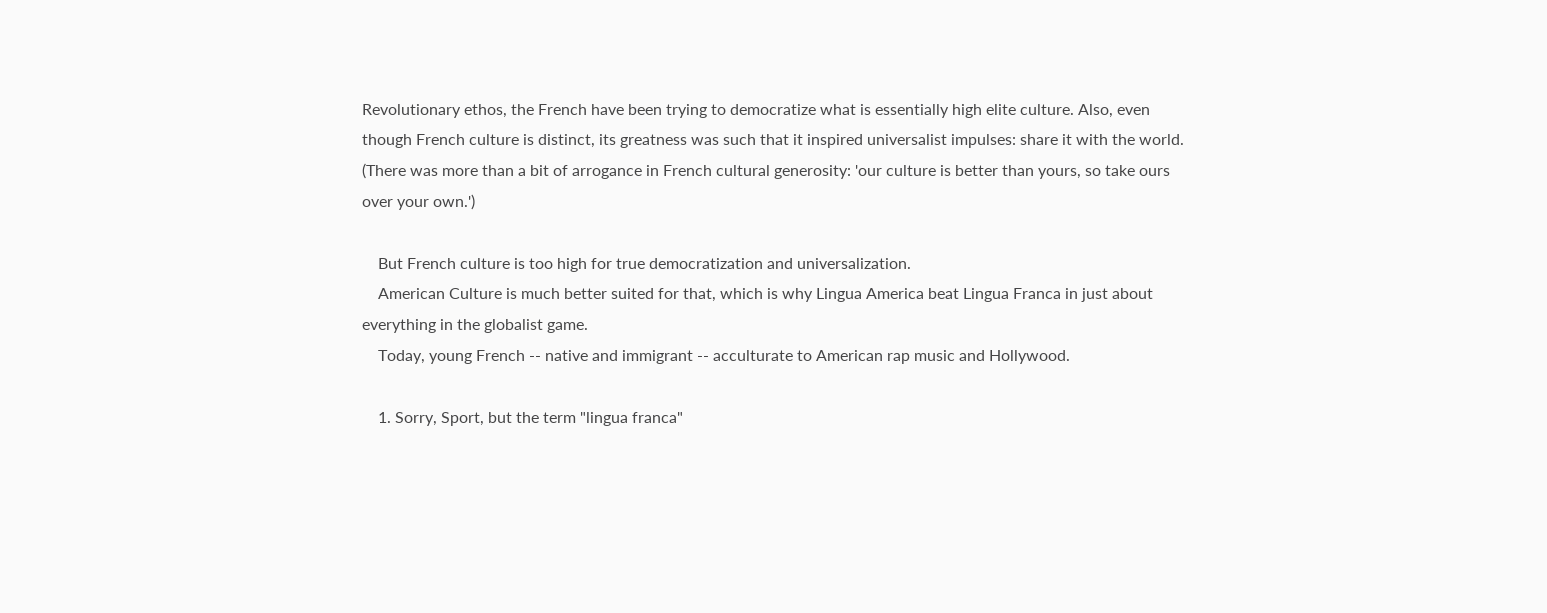Revolutionary ethos, the French have been trying to democratize what is essentially high elite culture. Also, even though French culture is distinct, its greatness was such that it inspired universalist impulses: share it with the world. (There was more than a bit of arrogance in French cultural generosity: 'our culture is better than yours, so take ours over your own.')

    But French culture is too high for true democratization and universalization.
    American Culture is much better suited for that, which is why Lingua America beat Lingua Franca in just about everything in the globalist game.
    Today, young French -- native and immigrant -- acculturate to American rap music and Hollywood.

    1. Sorry, Sport, but the term "lingua franca"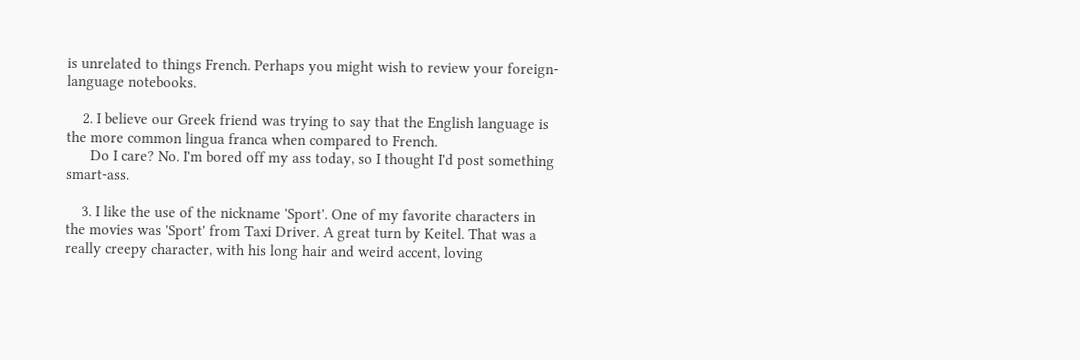is unrelated to things French. Perhaps you might wish to review your foreign-language notebooks.

    2. I believe our Greek friend was trying to say that the English language is the more common lingua franca when compared to French.
      Do I care? No. I'm bored off my ass today, so I thought I'd post something smart-ass.

    3. I like the use of the nickname 'Sport'. One of my favorite characters in the movies was 'Sport' from Taxi Driver. A great turn by Keitel. That was a really creepy character, with his long hair and weird accent, loving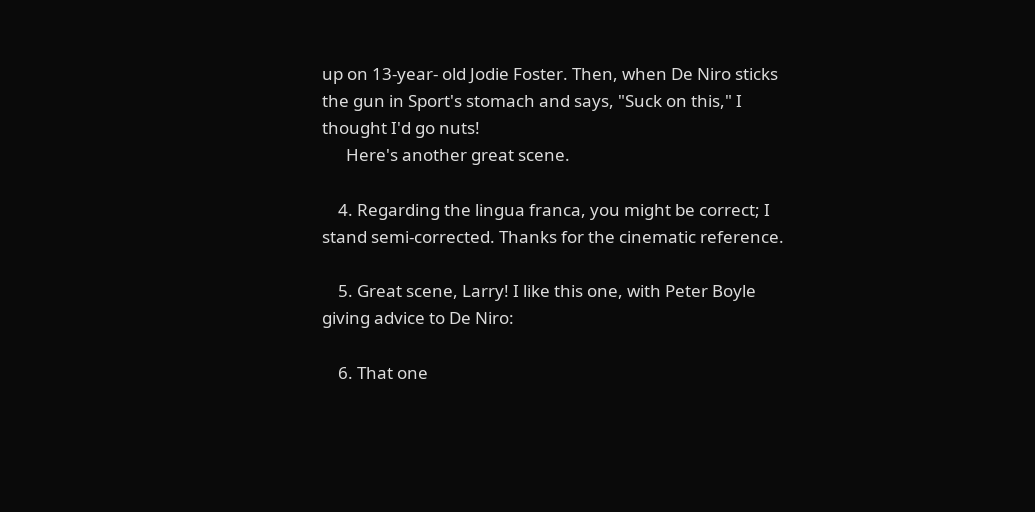up on 13-year- old Jodie Foster. Then, when De Niro sticks the gun in Sport's stomach and says, "Suck on this," I thought I'd go nuts!
      Here's another great scene.

    4. Regarding the lingua franca, you might be correct; I stand semi-corrected. Thanks for the cinematic reference.

    5. Great scene, Larry! I like this one, with Peter Boyle giving advice to De Niro:

    6. That one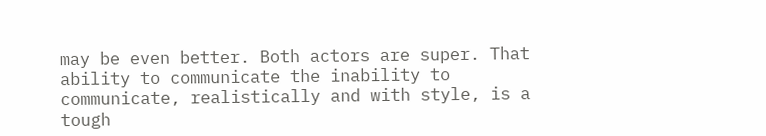may be even better. Both actors are super. That ability to communicate the inability to communicate, realistically and with style, is a tough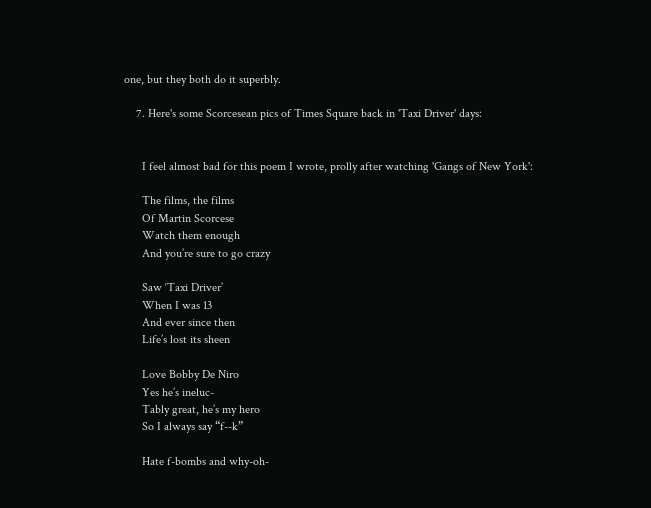one, but they both do it superbly.

    7. Here's some Scorcesean pics of Times Square back in 'Taxi Driver' days:


      I feel almost bad for this poem I wrote, prolly after watching 'Gangs of New York':

      The films, the films
      Of Martin Scorcese
      Watch them enough
      And you’re sure to go crazy

      Saw ‘Taxi Driver’
      When I was 13
      And ever since then
      Life’s lost its sheen

      Love Bobby De Niro
      Yes he’s ineluc-
      Tably great, he’s my hero
      So I always say “f--k”

      Hate f-bombs and why-oh-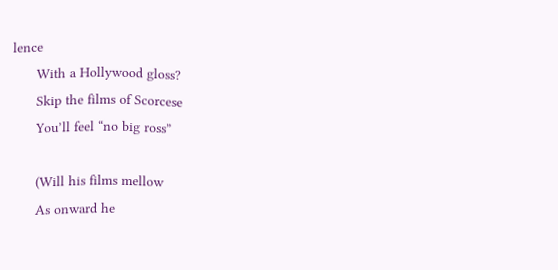lence
      With a Hollywood gloss?
      Skip the films of Scorcese
      You’ll feel “no big ross”

      (Will his films mellow
      As onward he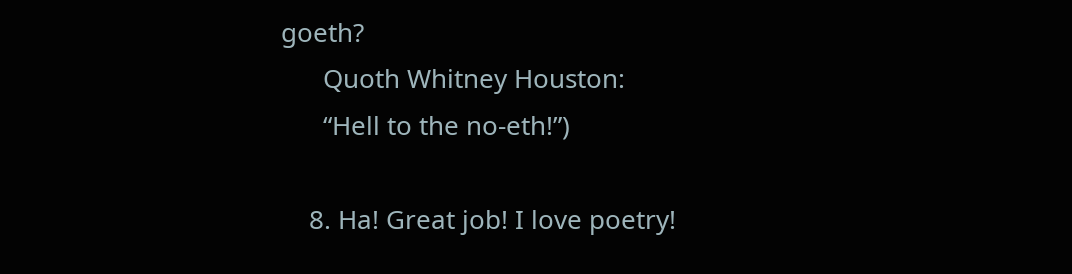goeth?
      Quoth Whitney Houston:
      “Hell to the no-eth!”)

    8. Ha! Great job! I love poetry!